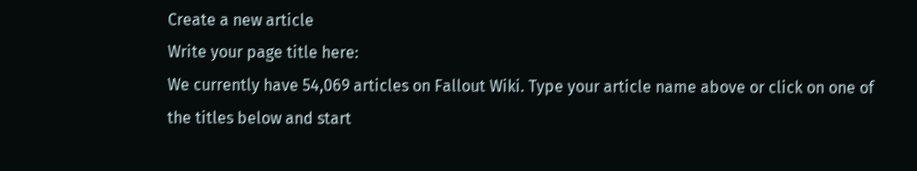Create a new article
Write your page title here:
We currently have 54,069 articles on Fallout Wiki. Type your article name above or click on one of the titles below and start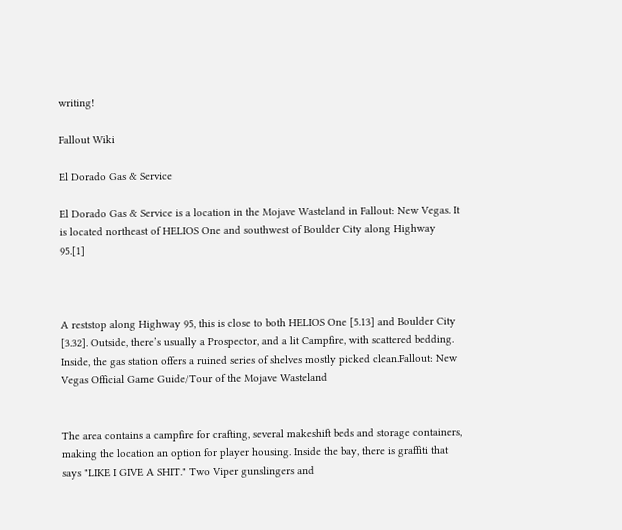writing!

Fallout Wiki

El Dorado Gas & Service

El Dorado Gas & Service is a location in the Mojave Wasteland in Fallout: New Vegas. It is located northeast of HELIOS One and southwest of Boulder City along Highway 95.[1]



A reststop along Highway 95, this is close to both HELIOS One [5.13] and Boulder City [3.32]. Outside, there’s usually a Prospector, and a lit Campfire, with scattered bedding. Inside, the gas station offers a ruined series of shelves mostly picked clean.Fallout: New Vegas Official Game Guide/Tour of the Mojave Wasteland


The area contains a campfire for crafting, several makeshift beds and storage containers, making the location an option for player housing. Inside the bay, there is graffiti that says "LIKE I GIVE A SHIT." Two Viper gunslingers and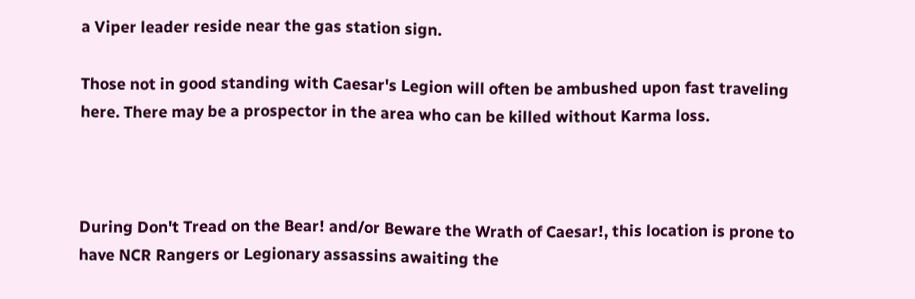a Viper leader reside near the gas station sign.

Those not in good standing with Caesar's Legion will often be ambushed upon fast traveling here. There may be a prospector in the area who can be killed without Karma loss.



During Don't Tread on the Bear! and/or Beware the Wrath of Caesar!, this location is prone to have NCR Rangers or Legionary assassins awaiting the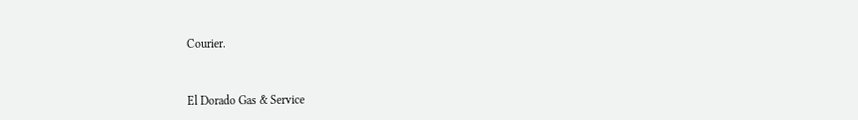Courier.


El Dorado Gas & Service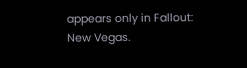appears only in Fallout: New Vegas.